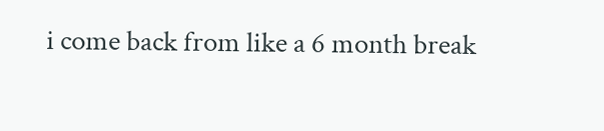i come back from like a 6 month break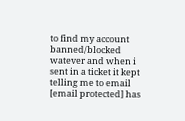to find my account banned/blocked watever and when i sent in a ticket it kept telling me to email [email protected] has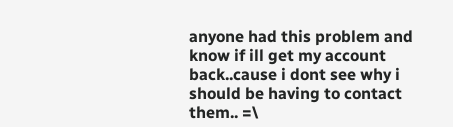anyone had this problem and know if ill get my account back..cause i dont see why i should be having to contact them.. =\